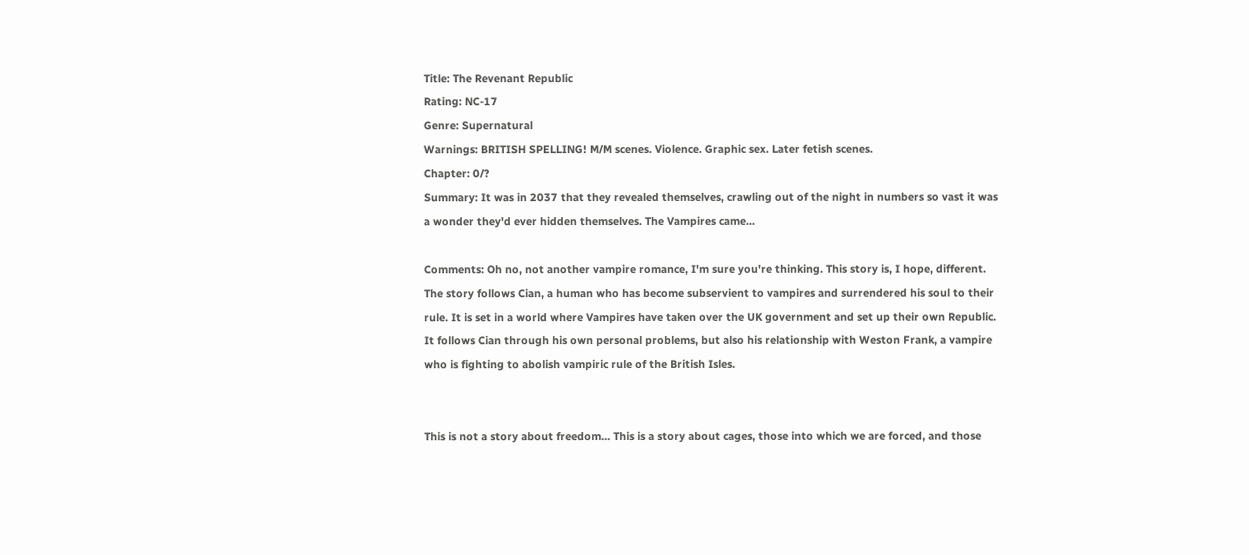Title: The Revenant Republic
Rating: NC-17
Genre: Supernatural
Warnings: BRITISH SPELLING! M/M scenes. Violence. Graphic sex. Later fetish scenes.
Chapter: 0/?
Summary: It was in 2037 that they revealed themselves, crawling out of the night in numbers so vast it was a wonder they'd ever hidden themselves. The Vampires came...

Comments: Oh no, not another vampire romance, I'm sure you're thinking. This story is, I hope, different. The story follows Cian, a human who has become subservient to vampires and surrendered his soul to their rule. It is set in a world where Vampires have taken over the UK government and set up their own Republic. It follows Cian through his own personal problems, but also his relationship with Weston Frank, a vampire who is fighting to abolish vampiric rule of the British Isles.


This is not a story about freedom... This is a story about cages, those into which we are forced, and those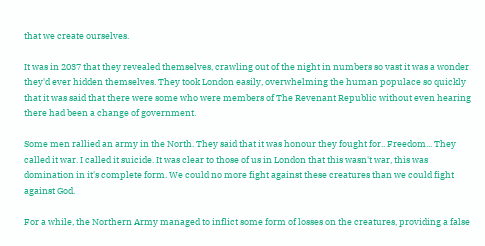that we create ourselves.

It was in 2037 that they revealed themselves, crawling out of the night in numbers so vast it was a wonder they'd ever hidden themselves. They took London easily, overwhelming the human populace so quickly that it was said that there were some who were members of The Revenant Republic without even hearing there had been a change of government.

Some men rallied an army in the North. They said that it was honour they fought for.. Freedom... They called it war. I called it suicide. It was clear to those of us in London that this wasn't war, this was domination in it's complete form. We could no more fight against these creatures than we could fight against God.

For a while, the Northern Army managed to inflict some form of losses on the creatures, providing a false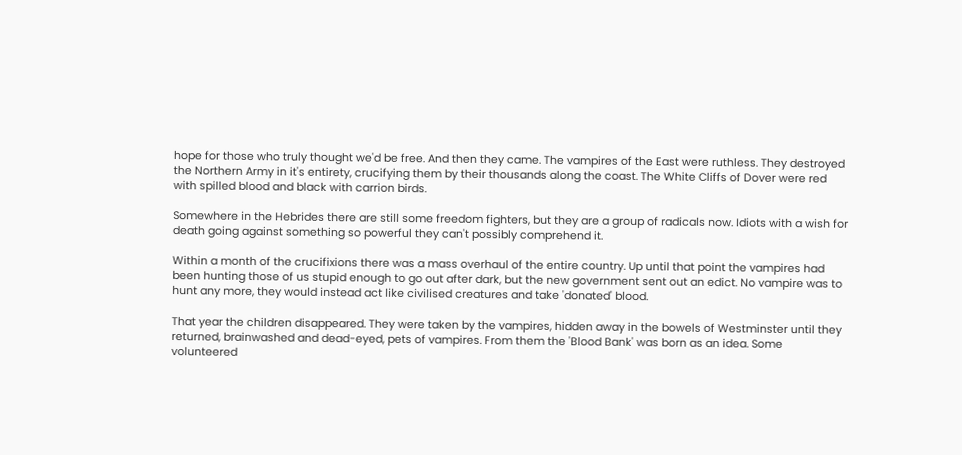hope for those who truly thought we'd be free. And then they came. The vampires of the East were ruthless. They destroyed the Northern Army in it's entirety, crucifying them by their thousands along the coast. The White Cliffs of Dover were red with spilled blood and black with carrion birds.

Somewhere in the Hebrides there are still some freedom fighters, but they are a group of radicals now. Idiots with a wish for death going against something so powerful they can't possibly comprehend it.

Within a month of the crucifixions there was a mass overhaul of the entire country. Up until that point the vampires had been hunting those of us stupid enough to go out after dark, but the new government sent out an edict. No vampire was to hunt any more, they would instead act like civilised creatures and take 'donated' blood.

That year the children disappeared. They were taken by the vampires, hidden away in the bowels of Westminster until they returned, brainwashed and dead-eyed, pets of vampires. From them the 'Blood Bank' was born as an idea. Some volunteered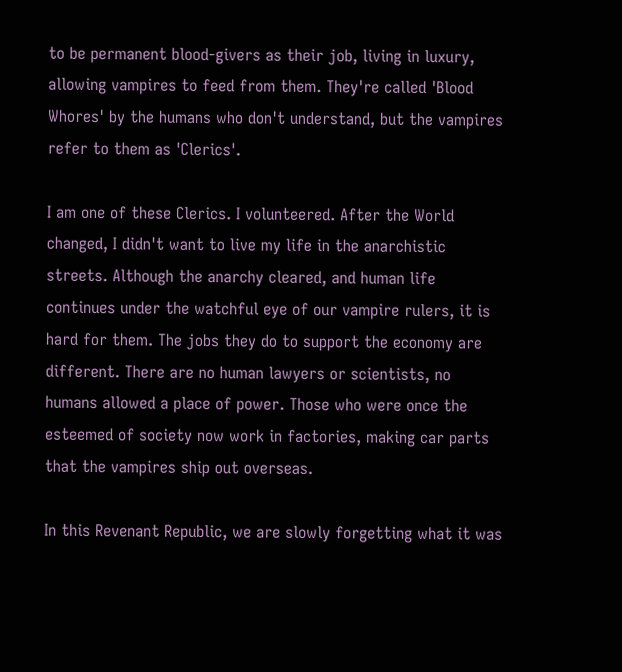to be permanent blood-givers as their job, living in luxury, allowing vampires to feed from them. They're called 'Blood Whores' by the humans who don't understand, but the vampires refer to them as 'Clerics'.

I am one of these Clerics. I volunteered. After the World changed, I didn't want to live my life in the anarchistic streets. Although the anarchy cleared, and human life continues under the watchful eye of our vampire rulers, it is hard for them. The jobs they do to support the economy are different. There are no human lawyers or scientists, no humans allowed a place of power. Those who were once the esteemed of society now work in factories, making car parts that the vampires ship out overseas.

In this Revenant Republic, we are slowly forgetting what it was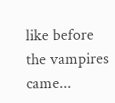like before the vampires came...